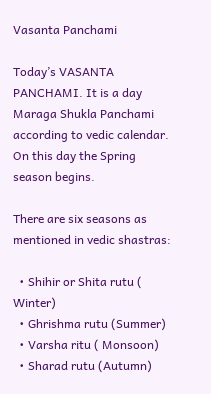Vasanta Panchami

Today’s VASANTA PANCHAMI. It is a day Maraga Shukla Panchami according to vedic calendar. On this day the Spring season begins.

There are six seasons as mentioned in vedic shastras:

  • Shihir or Shita rutu ( Winter)
  • Ghrishma rutu (Summer)
  • Varsha ritu ( Monsoon)
  • Sharad rutu (Autumn)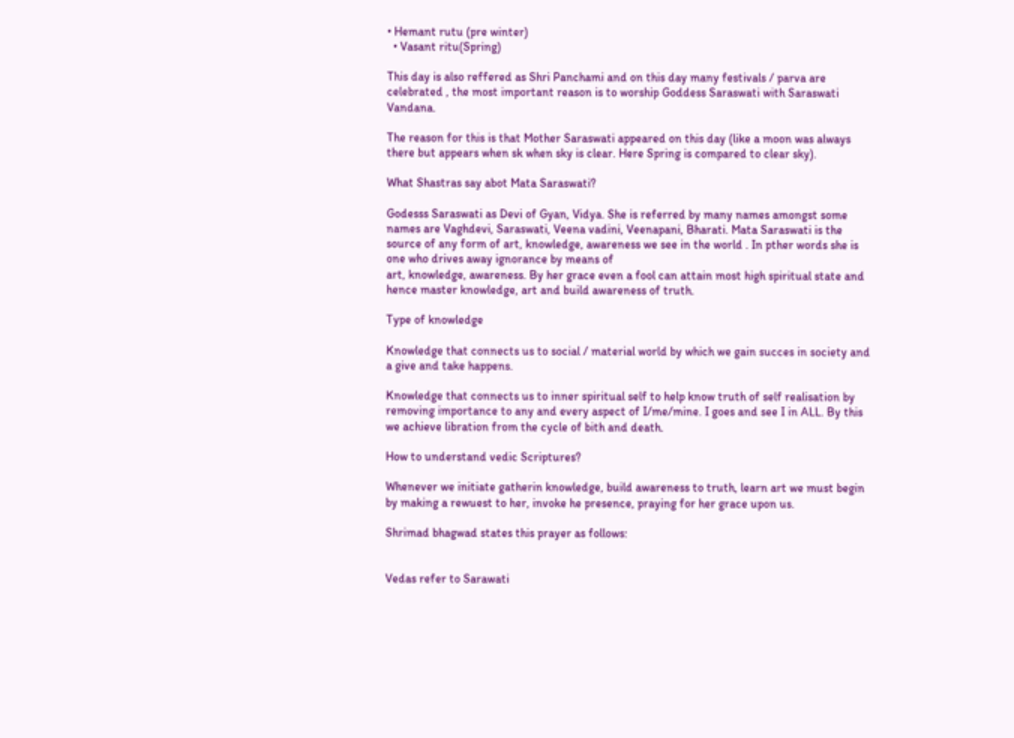• Hemant rutu (pre winter)
  • Vasant ritu(Spring)

This day is also reffered as Shri Panchami and on this day many festivals / parva are celebrated , the most important reason is to worship Goddess Saraswati with Saraswati Vandana.

The reason for this is that Mother Saraswati appeared on this day (like a moon was always there but appears when sk when sky is clear. Here Spring is compared to clear sky).

What Shastras say abot Mata Saraswati?

Godesss Saraswati as Devi of Gyan, Vidya. She is referred by many names amongst some names are Vaghdevi, Saraswati, Veena vadini, Veenapani, Bharati. Mata Saraswati is the source of any form of art, knowledge, awareness we see in the world . In pther words she is one who drives away ignorance by means of
art, knowledge, awareness. By her grace even a fool can attain most high spiritual state and hence master knowledge, art and build awareness of truth.

Type of knowledge

Knowledge that connects us to social / material world by which we gain succes in society and a give and take happens.

Knowledge that connects us to inner spiritual self to help know truth of self realisation by removing importance to any and every aspect of I/me/mine. I goes and see I in ALL. By this we achieve libration from the cycle of bith and death.

How to understand vedic Scriptures?

Whenever we initiate gatherin knowledge, build awareness to truth, learn art we must begin by making a rewuest to her, invoke he presence, praying for her grace upon us.

Shrimad bhagwad states this prayer as follows:


Vedas refer to Sarawati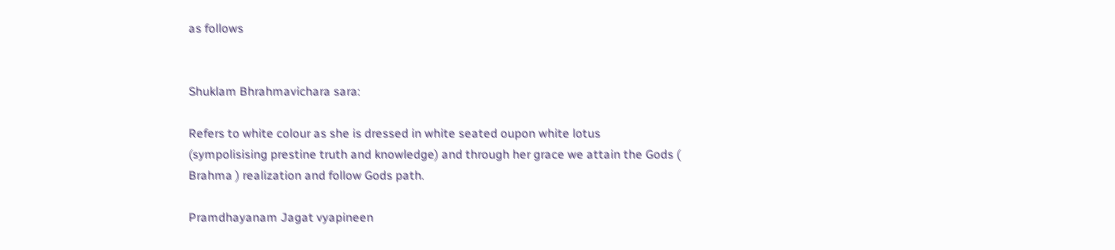as follows


Shuklam Bhrahmavichara sara:

Refers to white colour as she is dressed in white seated oupon white lotus (sympolisising prestine truth and knowledge) and through her grace we attain the Gods ( Brahma ) realization and follow Gods path.

Pramdhayanam Jagat vyapineen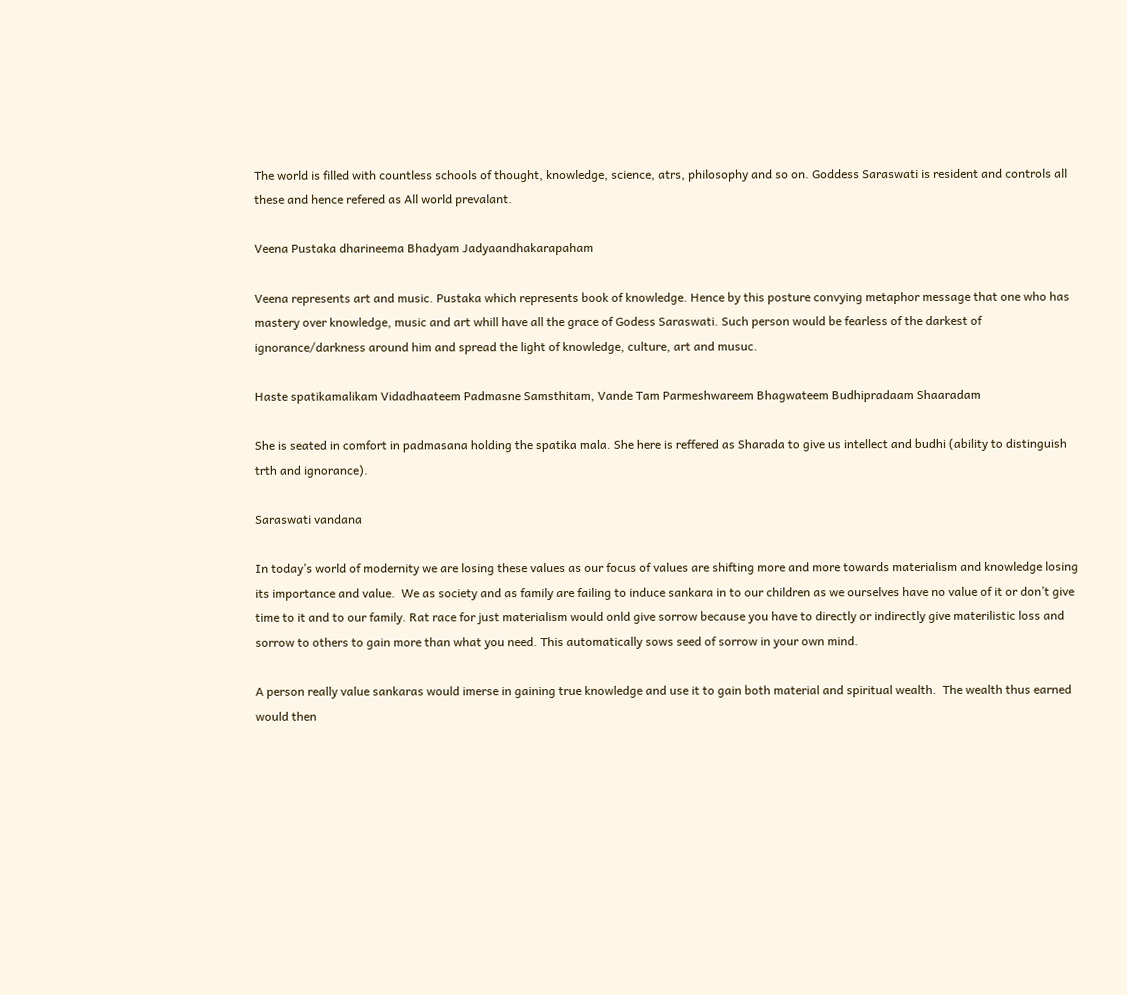The world is filled with countless schools of thought, knowledge, science, atrs, philosophy and so on. Goddess Saraswati is resident and controls all these and hence refered as All world prevalant.

Veena Pustaka dharineema Bhadyam Jadyaandhakarapaham

Veena represents art and music. Pustaka which represents book of knowledge. Hence by this posture convying metaphor message that one who has mastery over knowledge, music and art whill have all the grace of Godess Saraswati. Such person would be fearless of the darkest of ignorance/darkness around him and spread the light of knowledge, culture, art and musuc.

Haste spatikamalikam Vidadhaateem Padmasne Samsthitam, Vande Tam Parmeshwareem Bhagwateem Budhipradaam Shaaradam

She is seated in comfort in padmasana holding the spatika mala. She here is reffered as Sharada to give us intellect and budhi (ability to distinguish trth and ignorance).

Saraswati vandana

In today’s world of modernity we are losing these values as our focus of values are shifting more and more towards materialism and knowledge losing its importance and value.  We as society and as family are failing to induce sankara in to our children as we ourselves have no value of it or don’t give time to it and to our family. Rat race for just materialism would onld give sorrow because you have to directly or indirectly give materilistic loss and sorrow to others to gain more than what you need. This automatically sows seed of sorrow in your own mind.

A person really value sankaras would imerse in gaining true knowledge and use it to gain both material and spiritual wealth.  The wealth thus earned would then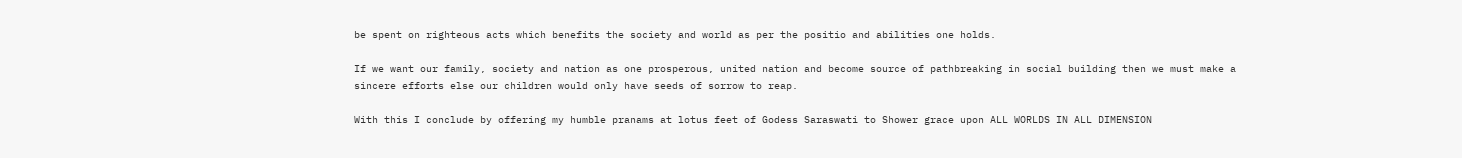be spent on righteous acts which benefits the society and world as per the positio and abilities one holds.

If we want our family, society and nation as one prosperous, united nation and become source of pathbreaking in social building then we must make a sincere efforts else our children would only have seeds of sorrow to reap.

With this I conclude by offering my humble pranams at lotus feet of Godess Saraswati to Shower grace upon ALL WORLDS IN ALL DIMENSION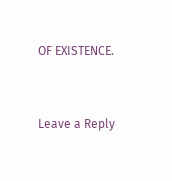OF EXISTENCE.


Leave a Reply